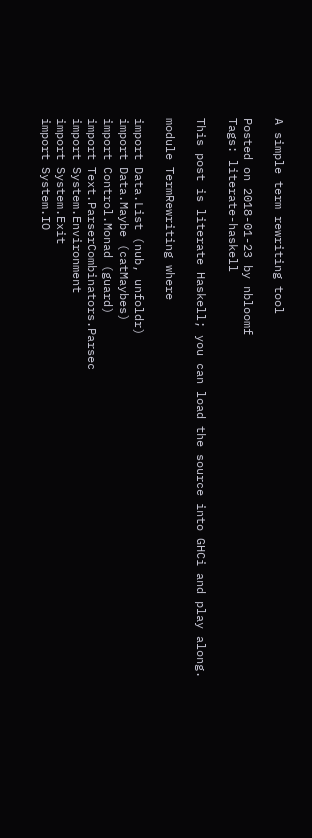A simple term rewriting tool

Posted on 2018-01-23 by nbloomf
Tags: literate-haskell

This post is literate Haskell; you can load the source into GHCi and play along.

module TermRewriting where

import Data.List (nub, unfoldr)
import Data.Maybe (catMaybes)
import Control.Monad (guard)
import Text.ParserCombinators.Parsec
import System.Environment
import System.Exit
import System.IO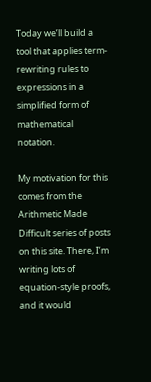Today we’ll build a tool that applies term-rewriting rules to expressions in a simplified form of mathematical notation.

My motivation for this comes from the Arithmetic Made Difficult series of posts on this site. There, I’m writing lots of equation-style proofs, and it would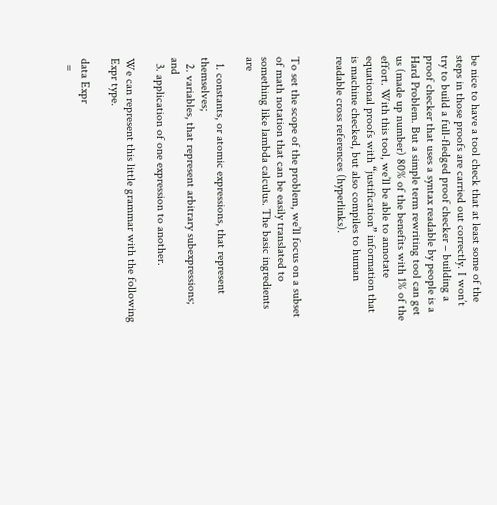be nice to have a tool check that at least some of the steps in those proofs are carried out correctly. I won’t try to build a full-fledged proof checker – building a proof checker that uses a syntax readable by people is a Hard Problem. But a simple term rewriting tool can get us (made up number) 80% of the benefits with 1% of the effort. With this tool, we’ll be able to annotate equational proofs with “justification” information that is machine checked, but also compiles to human readable cross references (hyperlinks).


To set the scope of the problem, we’ll focus on a subset of math notation that can be easily translated to something like lambda calculus. The basic ingredients are

  1. constants, or atomic expressions, that represent themselves;
  2. variables, that represent arbitrary subexpressions; and
  3. application of one expression to another.

We can represent this little grammar with the following Expr type.

data Expr
  =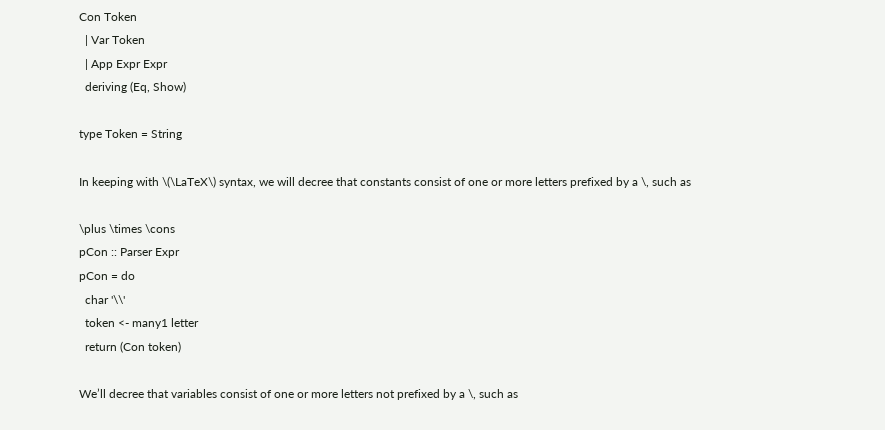Con Token
  | Var Token
  | App Expr Expr
  deriving (Eq, Show)

type Token = String

In keeping with \(\LaTeX\) syntax, we will decree that constants consist of one or more letters prefixed by a \, such as

\plus \times \cons
pCon :: Parser Expr
pCon = do
  char '\\'
  token <- many1 letter
  return (Con token)

We’ll decree that variables consist of one or more letters not prefixed by a \, such as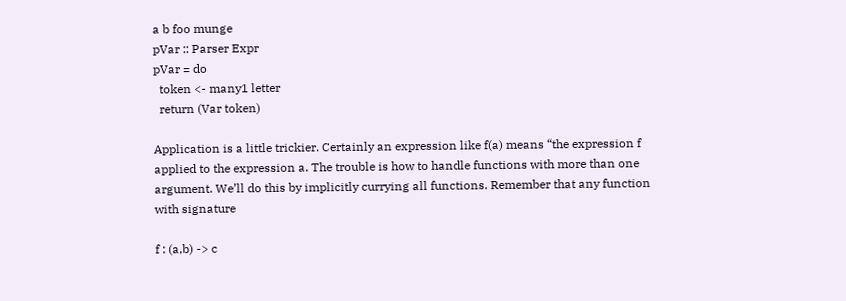a b foo munge
pVar :: Parser Expr
pVar = do
  token <- many1 letter
  return (Var token)

Application is a little trickier. Certainly an expression like f(a) means “the expression f applied to the expression a. The trouble is how to handle functions with more than one argument. We’ll do this by implicitly currying all functions. Remember that any function with signature

f : (a,b) -> c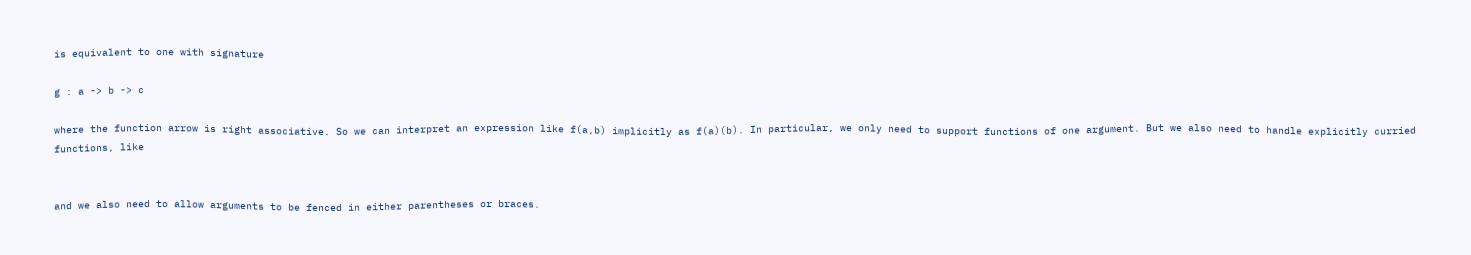is equivalent to one with signature

g : a -> b -> c

where the function arrow is right associative. So we can interpret an expression like f(a,b) implicitly as f(a)(b). In particular, we only need to support functions of one argument. But we also need to handle explicitly curried functions, like


and we also need to allow arguments to be fenced in either parentheses or braces.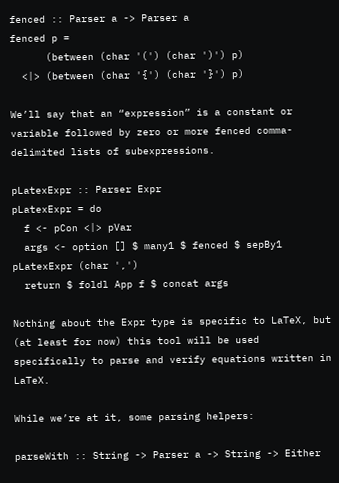fenced :: Parser a -> Parser a
fenced p =
      (between (char '(') (char ')') p)
  <|> (between (char '{') (char '}') p)

We’ll say that an “expression” is a constant or variable followed by zero or more fenced comma-delimited lists of subexpressions.

pLatexExpr :: Parser Expr
pLatexExpr = do
  f <- pCon <|> pVar
  args <- option [] $ many1 $ fenced $ sepBy1 pLatexExpr (char ',')
  return $ foldl App f $ concat args

Nothing about the Expr type is specific to LaTeX, but (at least for now) this tool will be used specifically to parse and verify equations written in LaTeX.

While we’re at it, some parsing helpers:

parseWith :: String -> Parser a -> String -> Either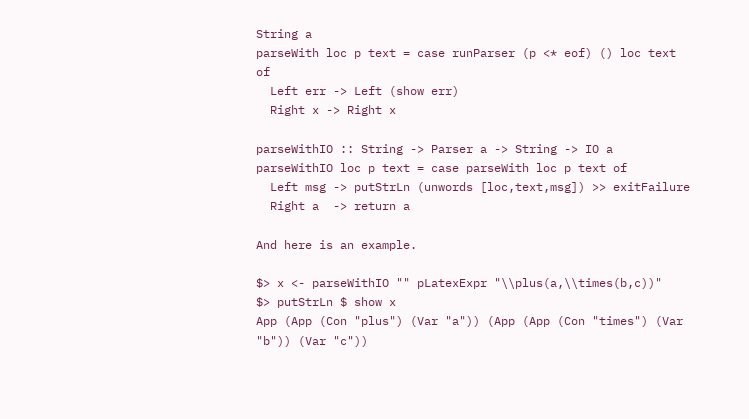String a
parseWith loc p text = case runParser (p <* eof) () loc text of
  Left err -> Left (show err)
  Right x -> Right x

parseWithIO :: String -> Parser a -> String -> IO a
parseWithIO loc p text = case parseWith loc p text of
  Left msg -> putStrLn (unwords [loc,text,msg]) >> exitFailure
  Right a  -> return a

And here is an example.

$> x <- parseWithIO "" pLatexExpr "\\plus(a,\\times(b,c))"
$> putStrLn $ show x
App (App (Con "plus") (Var "a")) (App (App (Con "times") (Var "b")) (Var "c"))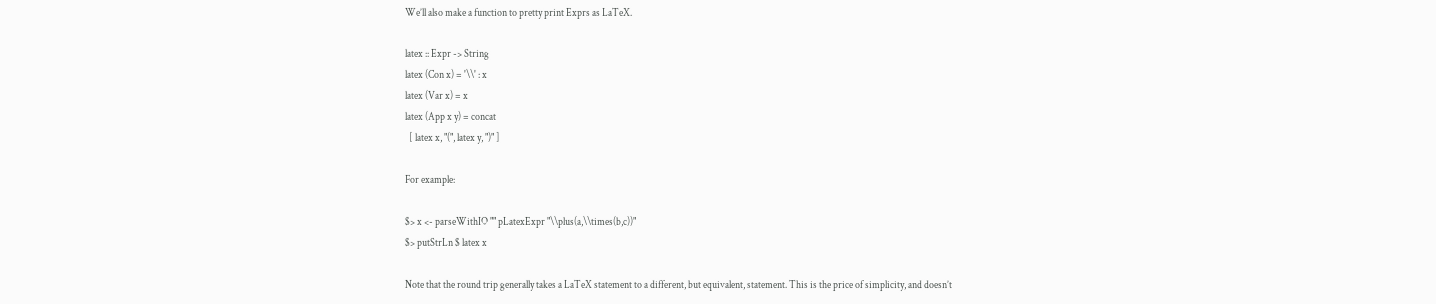We’ll also make a function to pretty print Exprs as LaTeX.

latex :: Expr -> String
latex (Con x) = '\\' : x
latex (Var x) = x
latex (App x y) = concat
  [ latex x, "(", latex y, ")" ]

For example:

$> x <- parseWithIO "" pLatexExpr "\\plus(a,\\times(b,c))"
$> putStrLn $ latex x

Note that the round trip generally takes a LaTeX statement to a different, but equivalent, statement. This is the price of simplicity, and doesn’t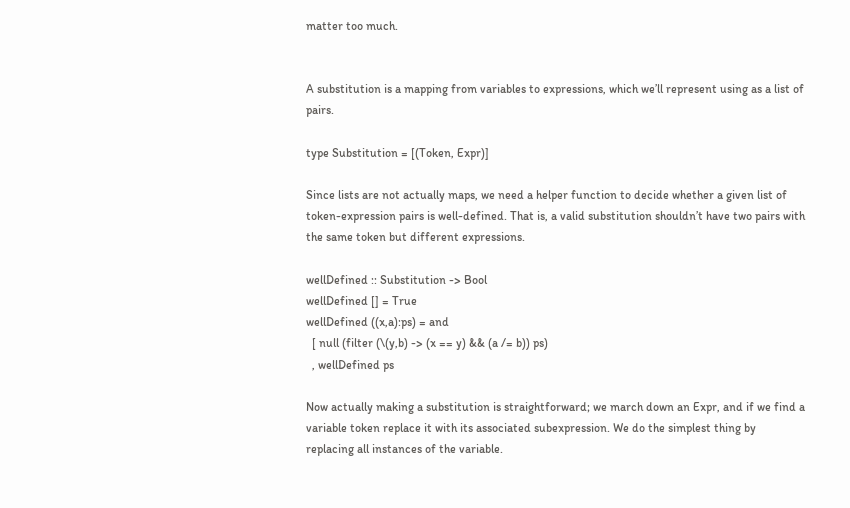matter too much.


A substitution is a mapping from variables to expressions, which we’ll represent using as a list of pairs.

type Substitution = [(Token, Expr)]

Since lists are not actually maps, we need a helper function to decide whether a given list of token-expression pairs is well-defined. That is, a valid substitution shouldn’t have two pairs with the same token but different expressions.

wellDefined :: Substitution -> Bool
wellDefined [] = True
wellDefined ((x,a):ps) = and
  [ null (filter (\(y,b) -> (x == y) && (a /= b)) ps)
  , wellDefined ps

Now actually making a substitution is straightforward; we march down an Expr, and if we find a variable token replace it with its associated subexpression. We do the simplest thing by replacing all instances of the variable.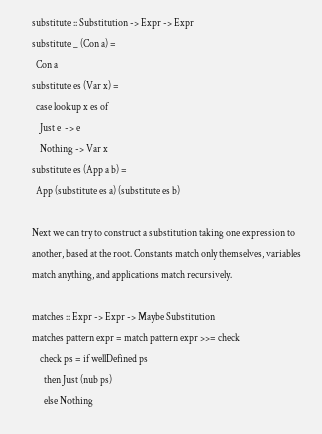substitute :: Substitution -> Expr -> Expr
substitute _ (Con a) =
  Con a
substitute es (Var x) =
  case lookup x es of
    Just e  -> e
    Nothing -> Var x
substitute es (App a b) =
  App (substitute es a) (substitute es b)

Next we can try to construct a substitution taking one expression to another, based at the root. Constants match only themselves, variables match anything, and applications match recursively.

matches :: Expr -> Expr -> Maybe Substitution
matches pattern expr = match pattern expr >>= check
    check ps = if wellDefined ps
      then Just (nub ps)
      else Nothing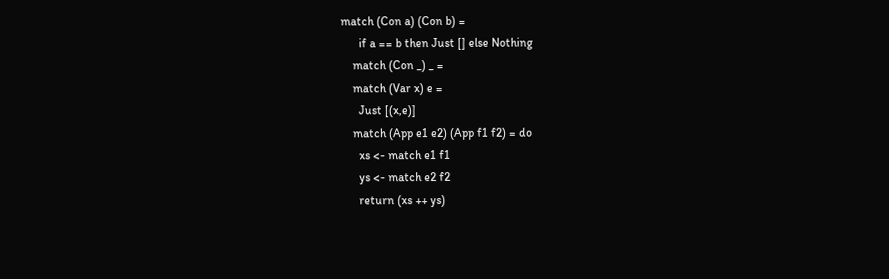match (Con a) (Con b) =
      if a == b then Just [] else Nothing
    match (Con _) _ =
    match (Var x) e =
      Just [(x,e)]
    match (App e1 e2) (App f1 f2) = do
      xs <- match e1 f1
      ys <- match e2 f2
      return (xs ++ ys)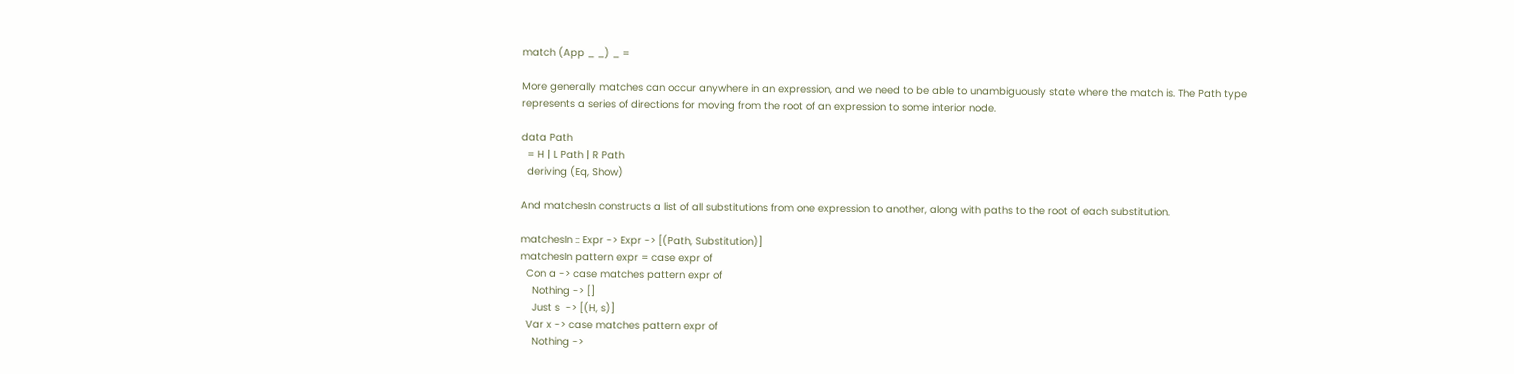match (App _ _) _ =

More generally matches can occur anywhere in an expression, and we need to be able to unambiguously state where the match is. The Path type represents a series of directions for moving from the root of an expression to some interior node.

data Path
  = H | L Path | R Path
  deriving (Eq, Show)

And matchesIn constructs a list of all substitutions from one expression to another, along with paths to the root of each substitution.

matchesIn :: Expr -> Expr -> [(Path, Substitution)]
matchesIn pattern expr = case expr of
  Con a -> case matches pattern expr of
    Nothing -> []
    Just s  -> [(H, s)]
  Var x -> case matches pattern expr of
    Nothing ->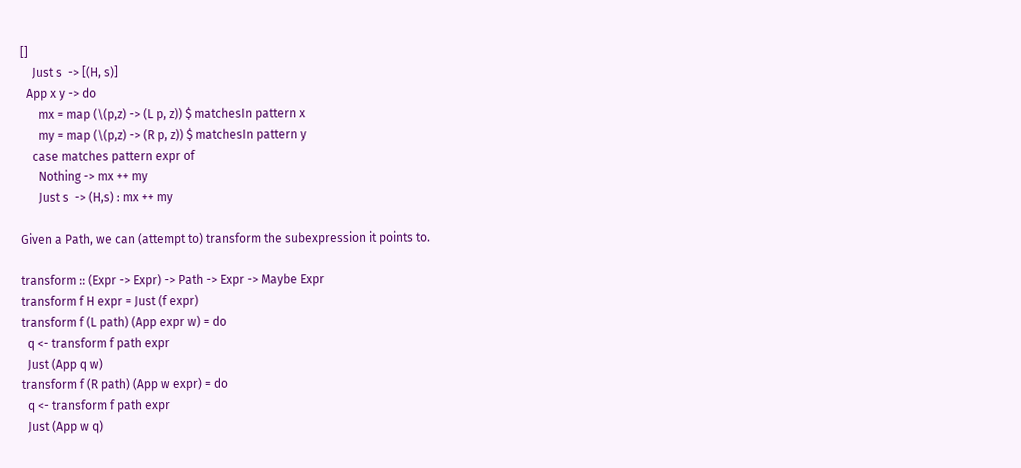[]
    Just s  -> [(H, s)]
  App x y -> do
      mx = map (\(p,z) -> (L p, z)) $ matchesIn pattern x
      my = map (\(p,z) -> (R p, z)) $ matchesIn pattern y
    case matches pattern expr of
      Nothing -> mx ++ my
      Just s  -> (H,s) : mx ++ my

Given a Path, we can (attempt to) transform the subexpression it points to.

transform :: (Expr -> Expr) -> Path -> Expr -> Maybe Expr
transform f H expr = Just (f expr)
transform f (L path) (App expr w) = do
  q <- transform f path expr
  Just (App q w)
transform f (R path) (App w expr) = do
  q <- transform f path expr
  Just (App w q)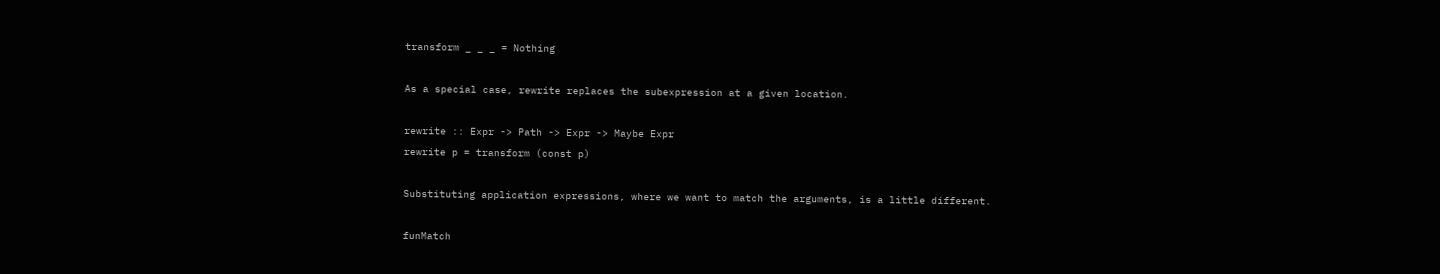transform _ _ _ = Nothing

As a special case, rewrite replaces the subexpression at a given location.

rewrite :: Expr -> Path -> Expr -> Maybe Expr
rewrite p = transform (const p)

Substituting application expressions, where we want to match the arguments, is a little different.

funMatch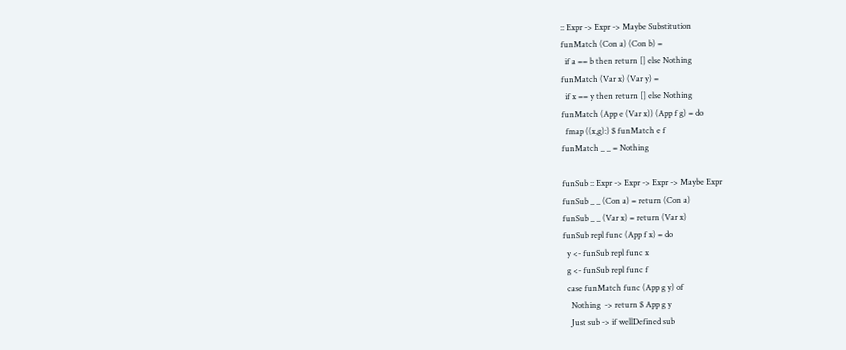:: Expr -> Expr -> Maybe Substitution
funMatch (Con a) (Con b) =
  if a == b then return [] else Nothing
funMatch (Var x) (Var y) =
  if x == y then return [] else Nothing
funMatch (App e (Var x)) (App f g) = do
  fmap ((x,g):) $ funMatch e f
funMatch _ _ = Nothing

funSub :: Expr -> Expr -> Expr -> Maybe Expr
funSub _ _ (Con a) = return (Con a)
funSub _ _ (Var x) = return (Var x)
funSub repl func (App f x) = do
  y <- funSub repl func x
  g <- funSub repl func f
  case funMatch func (App g y) of
    Nothing  -> return $ App g y
    Just sub -> if wellDefined sub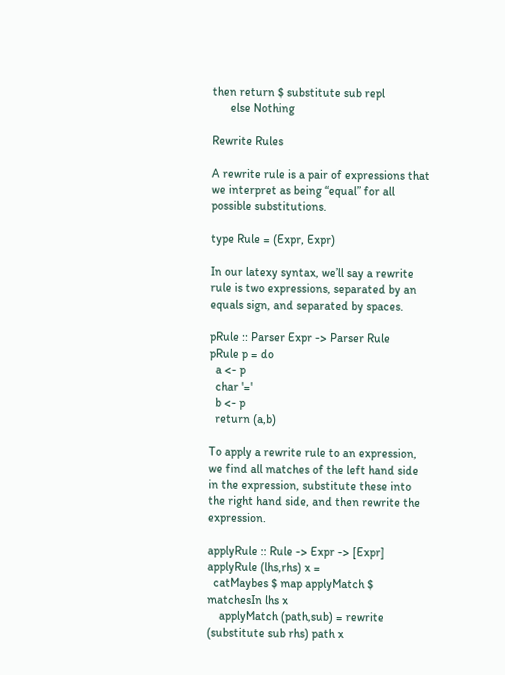then return $ substitute sub repl
      else Nothing

Rewrite Rules

A rewrite rule is a pair of expressions that we interpret as being “equal” for all possible substitutions.

type Rule = (Expr, Expr)

In our latexy syntax, we’ll say a rewrite rule is two expressions, separated by an equals sign, and separated by spaces.

pRule :: Parser Expr -> Parser Rule
pRule p = do
  a <- p
  char '='
  b <- p
  return (a,b)

To apply a rewrite rule to an expression, we find all matches of the left hand side in the expression, substitute these into the right hand side, and then rewrite the expression.

applyRule :: Rule -> Expr -> [Expr]
applyRule (lhs,rhs) x =
  catMaybes $ map applyMatch $ matchesIn lhs x
    applyMatch (path,sub) = rewrite (substitute sub rhs) path x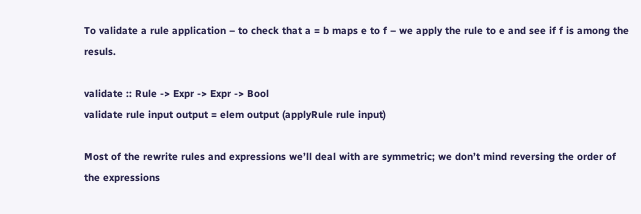To validate a rule application – to check that a = b maps e to f – we apply the rule to e and see if f is among the resuls.

validate :: Rule -> Expr -> Expr -> Bool
validate rule input output = elem output (applyRule rule input)

Most of the rewrite rules and expressions we’ll deal with are symmetric; we don’t mind reversing the order of the expressions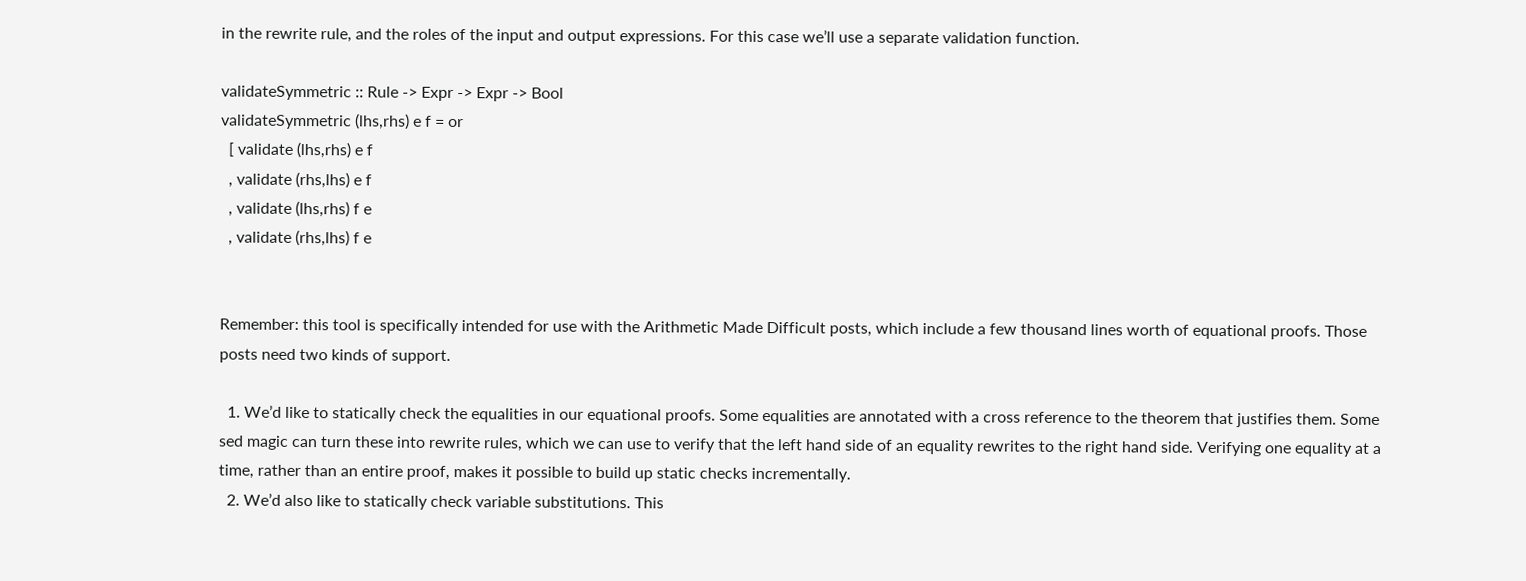in the rewrite rule, and the roles of the input and output expressions. For this case we’ll use a separate validation function.

validateSymmetric :: Rule -> Expr -> Expr -> Bool
validateSymmetric (lhs,rhs) e f = or
  [ validate (lhs,rhs) e f
  , validate (rhs,lhs) e f
  , validate (lhs,rhs) f e
  , validate (rhs,lhs) f e


Remember: this tool is specifically intended for use with the Arithmetic Made Difficult posts, which include a few thousand lines worth of equational proofs. Those posts need two kinds of support.

  1. We’d like to statically check the equalities in our equational proofs. Some equalities are annotated with a cross reference to the theorem that justifies them. Some sed magic can turn these into rewrite rules, which we can use to verify that the left hand side of an equality rewrites to the right hand side. Verifying one equality at a time, rather than an entire proof, makes it possible to build up static checks incrementally.
  2. We’d also like to statically check variable substitutions. This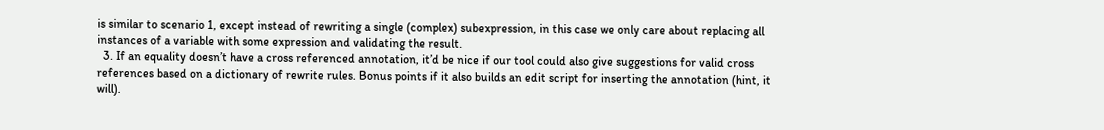is similar to scenario 1, except instead of rewriting a single (complex) subexpression, in this case we only care about replacing all instances of a variable with some expression and validating the result.
  3. If an equality doesn’t have a cross referenced annotation, it’d be nice if our tool could also give suggestions for valid cross references based on a dictionary of rewrite rules. Bonus points if it also builds an edit script for inserting the annotation (hint, it will).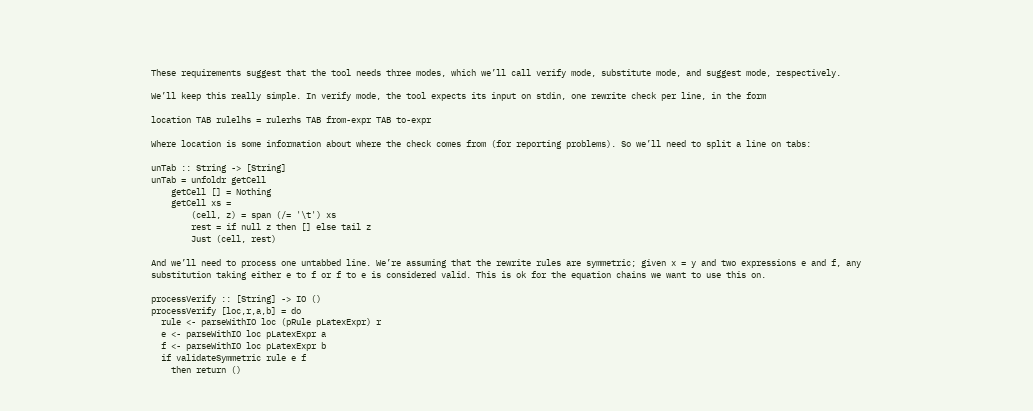These requirements suggest that the tool needs three modes, which we’ll call verify mode, substitute mode, and suggest mode, respectively.

We’ll keep this really simple. In verify mode, the tool expects its input on stdin, one rewrite check per line, in the form

location TAB rulelhs = rulerhs TAB from-expr TAB to-expr

Where location is some information about where the check comes from (for reporting problems). So we’ll need to split a line on tabs:

unTab :: String -> [String]
unTab = unfoldr getCell
    getCell [] = Nothing
    getCell xs =
        (cell, z) = span (/= '\t') xs
        rest = if null z then [] else tail z
        Just (cell, rest)

And we’ll need to process one untabbed line. We’re assuming that the rewrite rules are symmetric; given x = y and two expressions e and f, any substitution taking either e to f or f to e is considered valid. This is ok for the equation chains we want to use this on.

processVerify :: [String] -> IO ()
processVerify [loc,r,a,b] = do
  rule <- parseWithIO loc (pRule pLatexExpr) r
  e <- parseWithIO loc pLatexExpr a
  f <- parseWithIO loc pLatexExpr b
  if validateSymmetric rule e f
    then return ()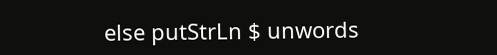else putStrLn $ unwords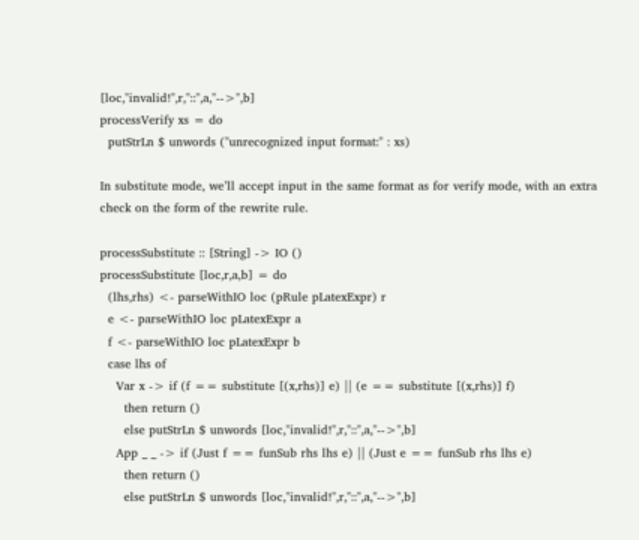[loc,"invalid!",r,"::",a,"-->",b]
processVerify xs = do
  putStrLn $ unwords ("unrecognized input format:" : xs)

In substitute mode, we’ll accept input in the same format as for verify mode, with an extra check on the form of the rewrite rule.

processSubstitute :: [String] -> IO ()
processSubstitute [loc,r,a,b] = do
  (lhs,rhs) <- parseWithIO loc (pRule pLatexExpr) r
  e <- parseWithIO loc pLatexExpr a
  f <- parseWithIO loc pLatexExpr b
  case lhs of
    Var x -> if (f == substitute [(x,rhs)] e) || (e == substitute [(x,rhs)] f)
      then return ()
      else putStrLn $ unwords [loc,"invalid!",r,"::",a,"-->",b]
    App _ _ -> if (Just f == funSub rhs lhs e) || (Just e == funSub rhs lhs e)
      then return ()
      else putStrLn $ unwords [loc,"invalid!",r,"::",a,"-->",b]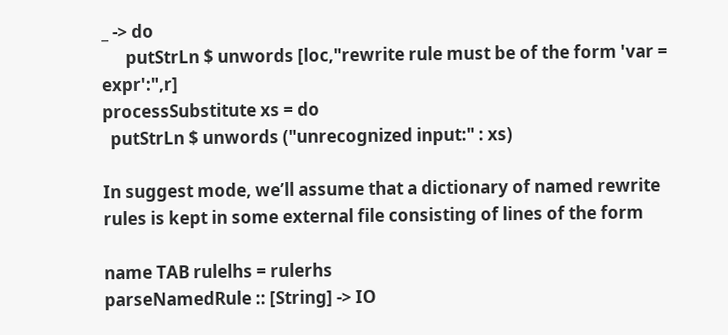_ -> do
      putStrLn $ unwords [loc,"rewrite rule must be of the form 'var = expr':",r]
processSubstitute xs = do
  putStrLn $ unwords ("unrecognized input:" : xs)

In suggest mode, we’ll assume that a dictionary of named rewrite rules is kept in some external file consisting of lines of the form

name TAB rulelhs = rulerhs
parseNamedRule :: [String] -> IO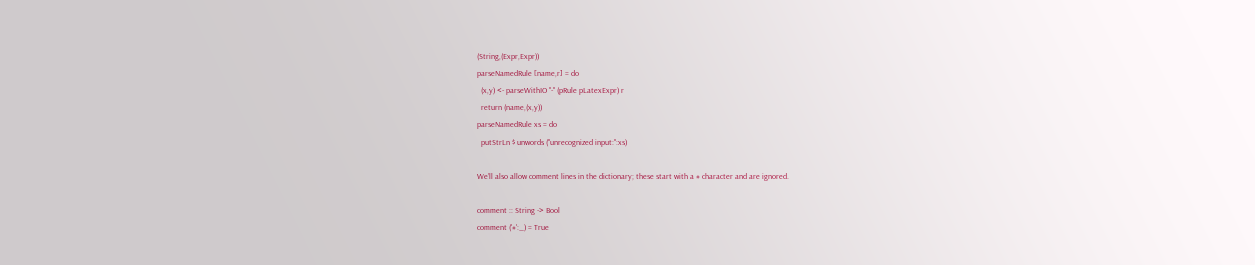(String,(Expr,Expr))
parseNamedRule [name,r] = do
  (x,y) <- parseWithIO "-" (pRule pLatexExpr) r
  return (name,(x,y))
parseNamedRule xs = do
  putStrLn $ unwords ("unrecognized input:":xs)

We’ll also allow comment lines in the dictionary; these start with a # character and are ignored.

comment :: String -> Bool
comment ('#':_) = True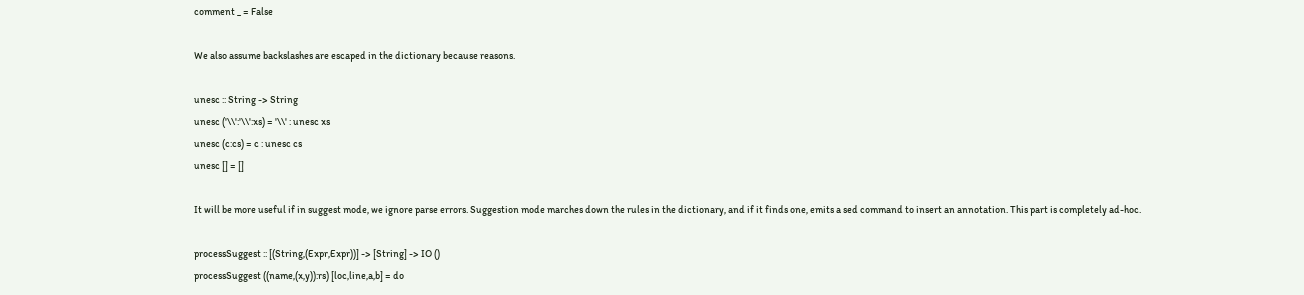comment _ = False

We also assume backslashes are escaped in the dictionary because reasons.

unesc :: String -> String
unesc ('\\':'\\':xs) = '\\' : unesc xs
unesc (c:cs) = c : unesc cs
unesc [] = []

It will be more useful if in suggest mode, we ignore parse errors. Suggestion mode marches down the rules in the dictionary, and if it finds one, emits a sed command to insert an annotation. This part is completely ad-hoc.

processSuggest :: [(String,(Expr,Expr))] -> [String] -> IO ()
processSuggest ((name,(x,y)):rs) [loc,line,a,b] = do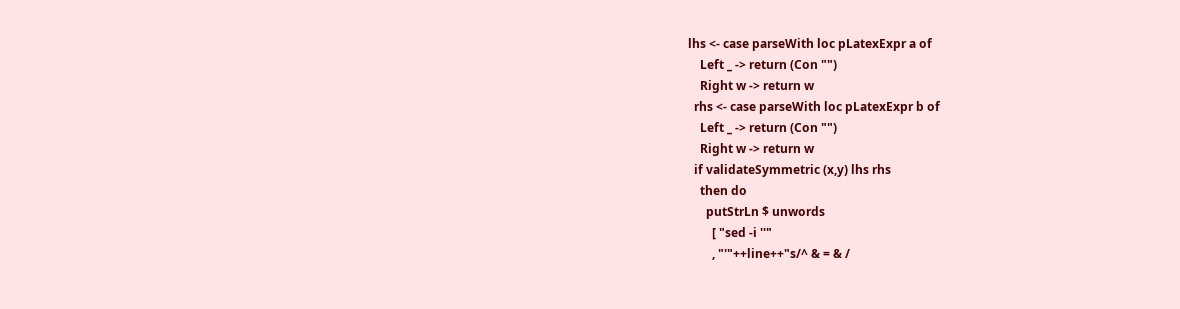lhs <- case parseWith loc pLatexExpr a of
    Left _ -> return (Con "")
    Right w -> return w
  rhs <- case parseWith loc pLatexExpr b of
    Left _ -> return (Con "")
    Right w -> return w
  if validateSymmetric (x,y) lhs rhs
    then do
      putStrLn $ unwords
        [ "sed -i ''"
        , "'"++line++"s/^ & = & /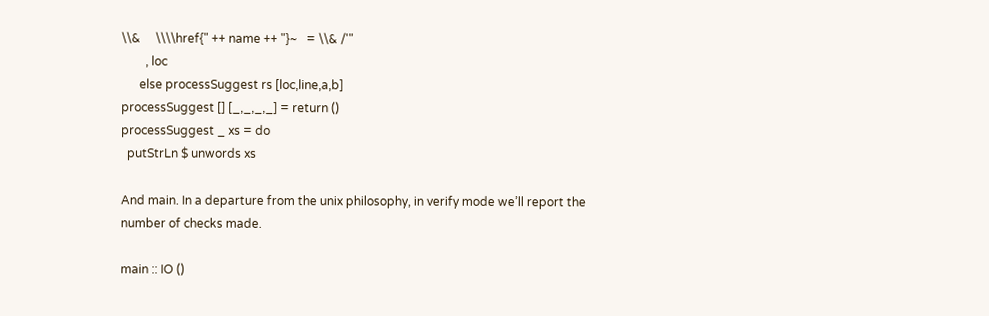\\&     \\\\href{" ++ name ++ "}~   = \\& /'"
        , loc
      else processSuggest rs [loc,line,a,b]
processSuggest [] [_,_,_,_] = return ()
processSuggest _ xs = do
  putStrLn $ unwords xs

And main. In a departure from the unix philosophy, in verify mode we’ll report the number of checks made.

main :: IO ()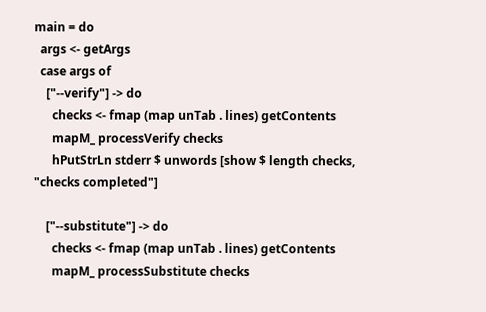main = do
  args <- getArgs
  case args of
    ["--verify"] -> do
      checks <- fmap (map unTab . lines) getContents
      mapM_ processVerify checks
      hPutStrLn stderr $ unwords [show $ length checks, "checks completed"]

    ["--substitute"] -> do
      checks <- fmap (map unTab . lines) getContents
      mapM_ processSubstitute checks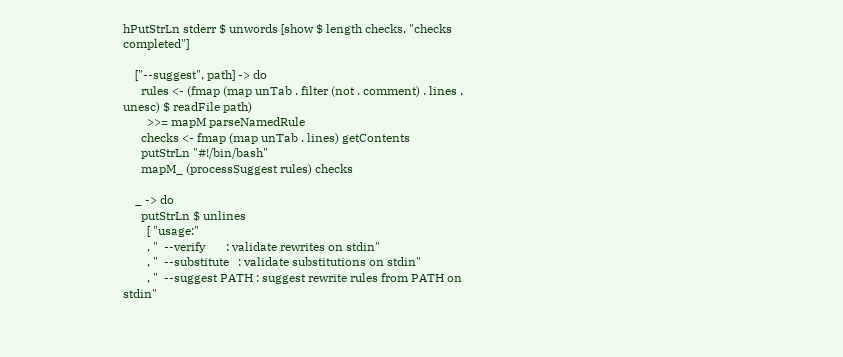hPutStrLn stderr $ unwords [show $ length checks, "checks completed"]

    ["--suggest", path] -> do
      rules <- (fmap (map unTab . filter (not . comment) . lines . unesc) $ readFile path)
        >>= mapM parseNamedRule
      checks <- fmap (map unTab . lines) getContents
      putStrLn "#!/bin/bash"
      mapM_ (processSuggest rules) checks

    _ -> do
      putStrLn $ unlines
        [ "usage:"
        , "  --verify       : validate rewrites on stdin"
        , "  --substitute   : validate substitutions on stdin"
        , "  --suggest PATH : suggest rewrite rules from PATH on stdin"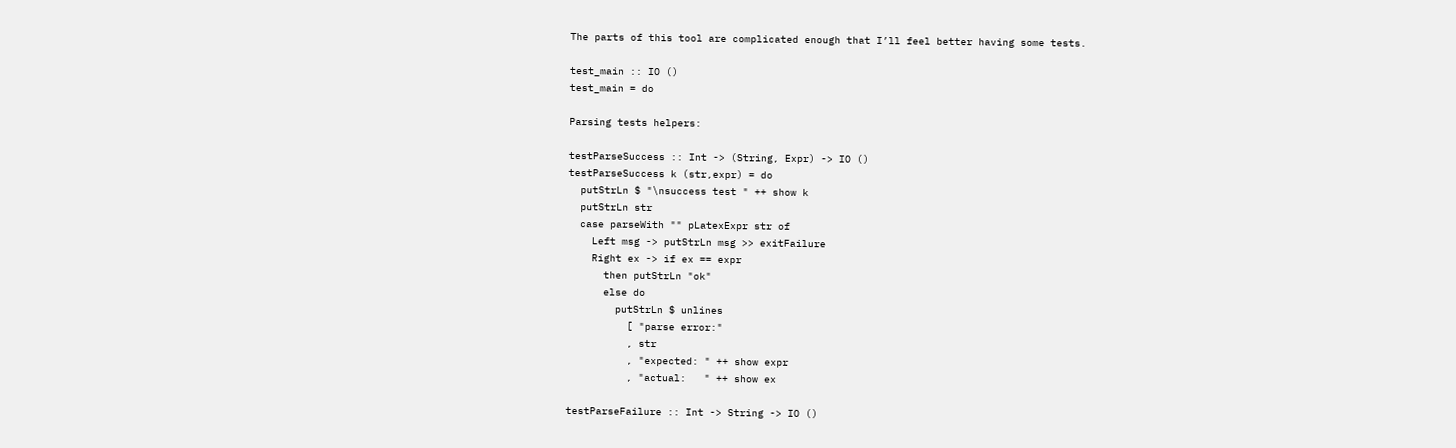The parts of this tool are complicated enough that I’ll feel better having some tests.

test_main :: IO ()
test_main = do

Parsing tests helpers:

testParseSuccess :: Int -> (String, Expr) -> IO ()
testParseSuccess k (str,expr) = do
  putStrLn $ "\nsuccess test " ++ show k
  putStrLn str
  case parseWith "" pLatexExpr str of
    Left msg -> putStrLn msg >> exitFailure
    Right ex -> if ex == expr
      then putStrLn "ok"
      else do
        putStrLn $ unlines
          [ "parse error:"
          , str
          , "expected: " ++ show expr
          , "actual:   " ++ show ex

testParseFailure :: Int -> String -> IO ()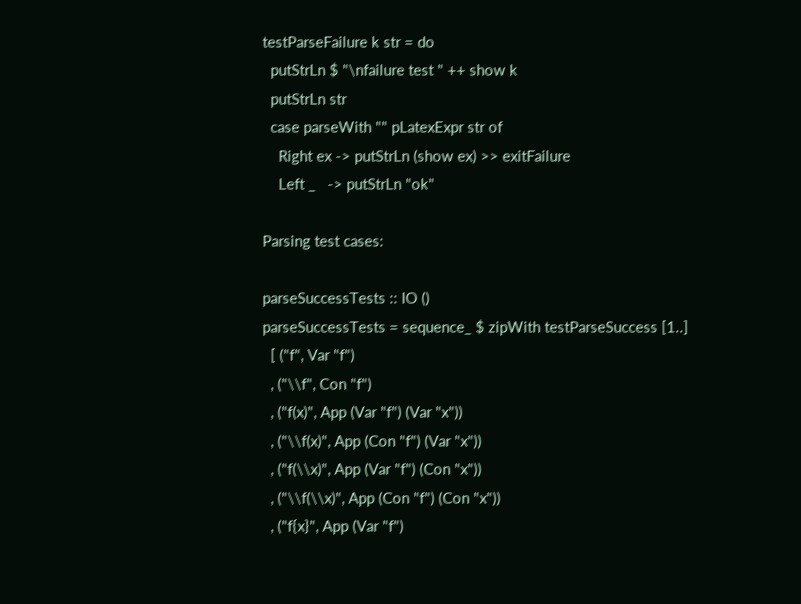testParseFailure k str = do
  putStrLn $ "\nfailure test " ++ show k
  putStrLn str
  case parseWith "" pLatexExpr str of
    Right ex -> putStrLn (show ex) >> exitFailure
    Left _   -> putStrLn "ok"

Parsing test cases:

parseSuccessTests :: IO ()
parseSuccessTests = sequence_ $ zipWith testParseSuccess [1..]
  [ ("f", Var "f")
  , ("\\f", Con "f")
  , ("f(x)", App (Var "f") (Var "x"))
  , ("\\f(x)", App (Con "f") (Var "x"))
  , ("f(\\x)", App (Var "f") (Con "x"))
  , ("\\f(\\x)", App (Con "f") (Con "x"))
  , ("f{x}", App (Var "f")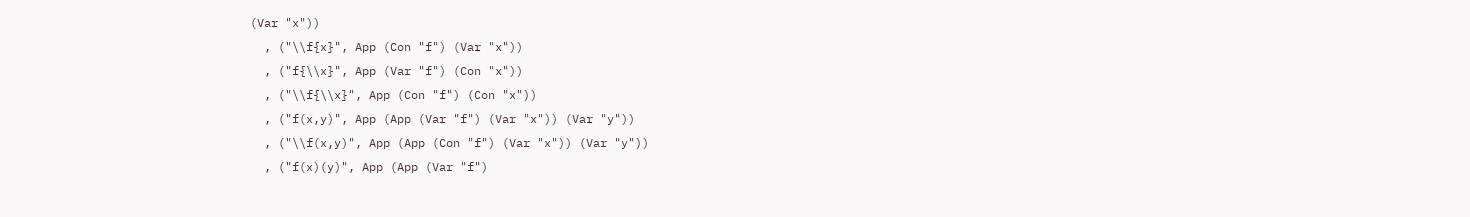(Var "x"))
  , ("\\f{x}", App (Con "f") (Var "x"))
  , ("f{\\x}", App (Var "f") (Con "x"))
  , ("\\f{\\x}", App (Con "f") (Con "x"))
  , ("f(x,y)", App (App (Var "f") (Var "x")) (Var "y"))
  , ("\\f(x,y)", App (App (Con "f") (Var "x")) (Var "y"))
  , ("f(x)(y)", App (App (Var "f")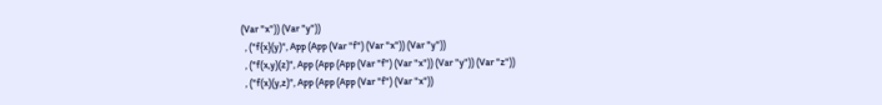(Var "x")) (Var "y"))
  , ("f{x}(y)", App (App (Var "f") (Var "x")) (Var "y"))
  , ("f(x,y)(z)", App (App (App (Var "f") (Var "x")) (Var "y")) (Var "z"))
  , ("f(x)(y,z)", App (App (App (Var "f") (Var "x"))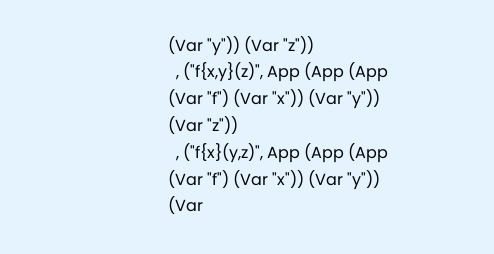(Var "y")) (Var "z"))
  , ("f{x,y}(z)", App (App (App (Var "f") (Var "x")) (Var "y")) (Var "z"))
  , ("f{x}(y,z)", App (App (App (Var "f") (Var "x")) (Var "y")) (Var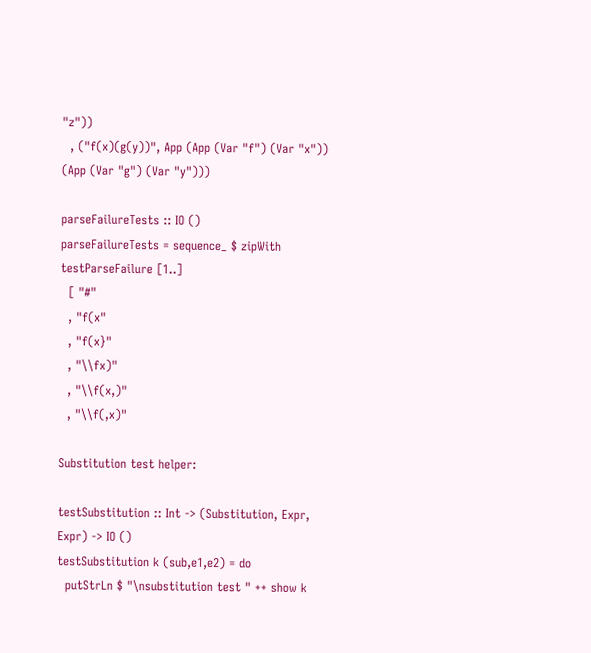"z"))
  , ("f(x)(g(y))", App (App (Var "f") (Var "x")) (App (Var "g") (Var "y")))

parseFailureTests :: IO ()
parseFailureTests = sequence_ $ zipWith testParseFailure [1..]
  [ "#"
  , "f(x"
  , "f(x}"
  , "\\fx)"
  , "\\f(x,)"
  , "\\f(,x)"

Substitution test helper:

testSubstitution :: Int -> (Substitution, Expr, Expr) -> IO ()
testSubstitution k (sub,e1,e2) = do
  putStrLn $ "\nsubstitution test " ++ show k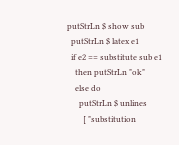putStrLn $ show sub
  putStrLn $ latex e1
  if e2 == substitute sub e1
    then putStrLn "ok"
    else do
      putStrLn $ unlines
        [ "substitution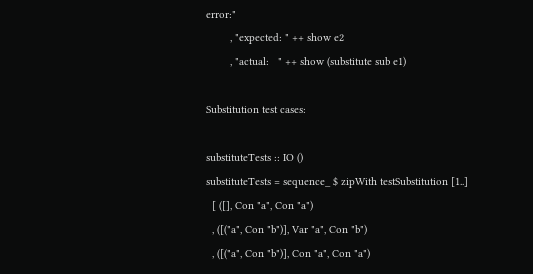error:"
        , "expected: " ++ show e2
        , "actual:   " ++ show (substitute sub e1)

Substitution test cases:

substituteTests :: IO ()
substituteTests = sequence_ $ zipWith testSubstitution [1..]
  [ ([], Con "a", Con "a")
  , ([("a", Con "b")], Var "a", Con "b")
  , ([("a", Con "b")], Con "a", Con "a")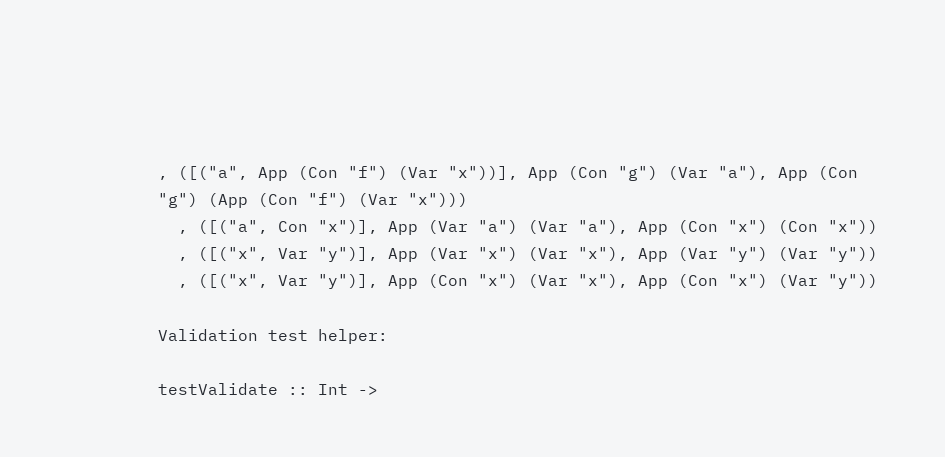, ([("a", App (Con "f") (Var "x"))], App (Con "g") (Var "a"), App (Con "g") (App (Con "f") (Var "x")))
  , ([("a", Con "x")], App (Var "a") (Var "a"), App (Con "x") (Con "x"))
  , ([("x", Var "y")], App (Var "x") (Var "x"), App (Var "y") (Var "y"))
  , ([("x", Var "y")], App (Con "x") (Var "x"), App (Con "x") (Var "y"))

Validation test helper:

testValidate :: Int ->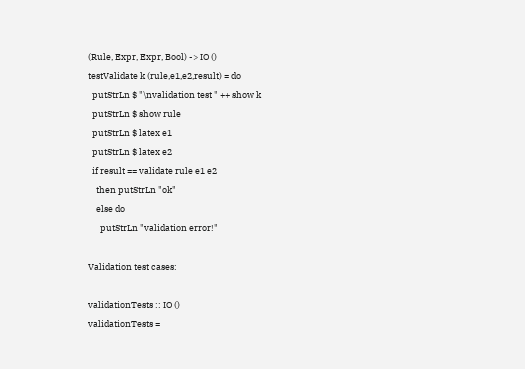(Rule, Expr, Expr, Bool) -> IO ()
testValidate k (rule,e1,e2,result) = do
  putStrLn $ "\nvalidation test " ++ show k
  putStrLn $ show rule
  putStrLn $ latex e1
  putStrLn $ latex e2
  if result == validate rule e1 e2
    then putStrLn "ok"
    else do
      putStrLn "validation error!"

Validation test cases:

validationTests :: IO ()
validationTests =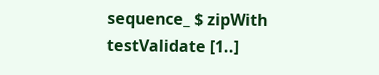sequence_ $ zipWith testValidate [1..]